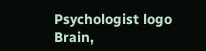Psychologist logo
Brain,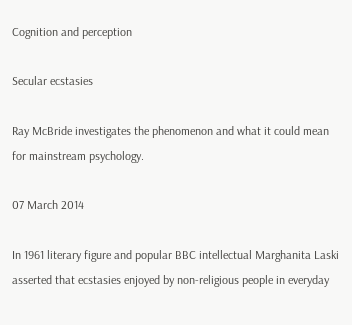Cognition and perception

Secular ecstasies

Ray McBride investigates the phenomenon and what it could mean for mainstream psychology.

07 March 2014

In 1961 literary figure and popular BBC intellectual Marghanita Laski asserted that ecstasies enjoyed by non-religious people in everyday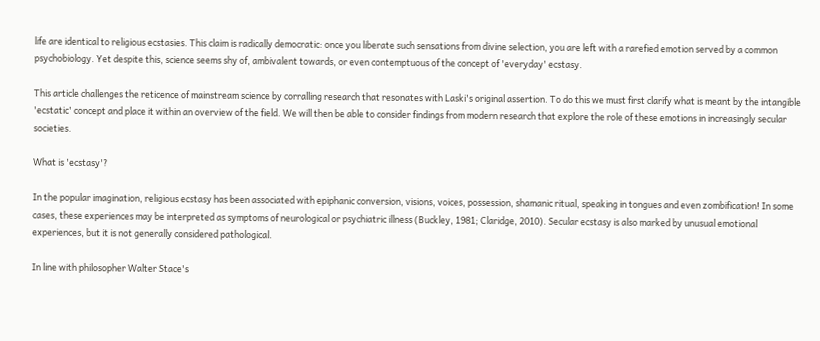life are identical to religious ecstasies. This claim is radically democratic: once you liberate such sensations from divine selection, you are left with a rarefied emotion served by a common psychobiology. Yet despite this, science seems shy of, ambivalent towards, or even contemptuous of the concept of 'everyday' ecstasy.

This article challenges the reticence of mainstream science by corralling research that resonates with Laski's original assertion. To do this we must first clarify what is meant by the intangible 'ecstatic' concept and place it within an overview of the field. We will then be able to consider findings from modern research that explore the role of these emotions in increasingly secular societies.

What is 'ecstasy'?

In the popular imagination, religious ecstasy has been associated with epiphanic conversion, visions, voices, possession, shamanic ritual, speaking in tongues and even zombification! In some cases, these experiences may be interpreted as symptoms of neurological or psychiatric illness (Buckley, 1981; Claridge, 2010). Secular ecstasy is also marked by unusual emotional experiences, but it is not generally considered pathological.

In line with philosopher Walter Stace's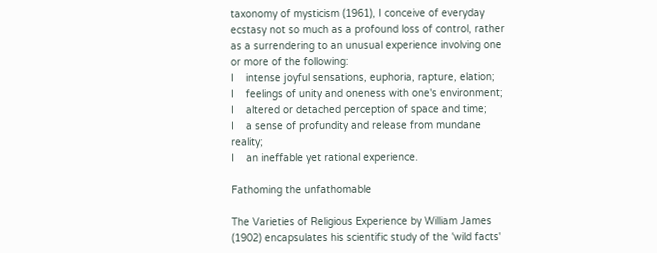taxonomy of mysticism (1961), I conceive of everyday ecstasy not so much as a profound loss of control, rather as a surrendering to an unusual experience involving one or more of the following:
I    intense joyful sensations, euphoria, rapture, elation;
I    feelings of unity and oneness with one's environment;
I    altered or detached perception of space and time;
I    a sense of profundity and release from mundane reality;
I    an ineffable yet rational experience.

Fathoming the unfathomable

The Varieties of Religious Experience by William James (1902) encapsulates his scientific study of the 'wild facts'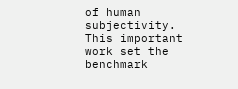of human subjectivity. This important work set the benchmark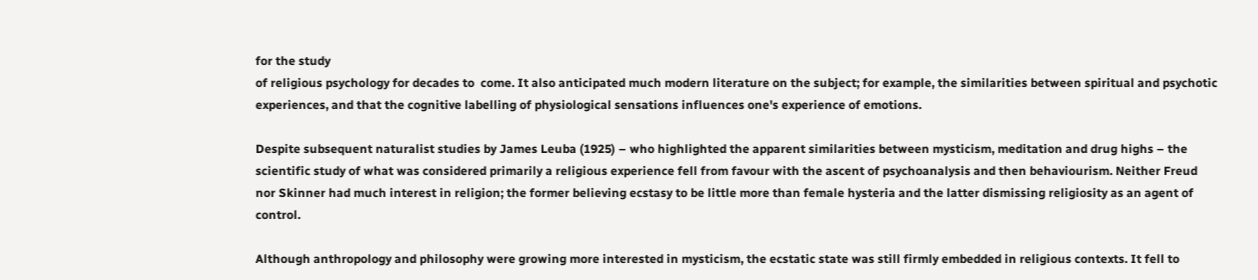for the study
of religious psychology for decades to  come. It also anticipated much modern literature on the subject; for example, the similarities between spiritual and psychotic experiences, and that the cognitive labelling of physiological sensations influences one's experience of emotions.

Despite subsequent naturalist studies by James Leuba (1925) – who highlighted the apparent similarities between mysticism, meditation and drug highs – the scientific study of what was considered primarily a religious experience fell from favour with the ascent of psychoanalysis and then behaviourism. Neither Freud nor Skinner had much interest in religion; the former believing ecstasy to be little more than female hysteria and the latter dismissing religiosity as an agent of control.

Although anthropology and philosophy were growing more interested in mysticism, the ecstatic state was still firmly embedded in religious contexts. It fell to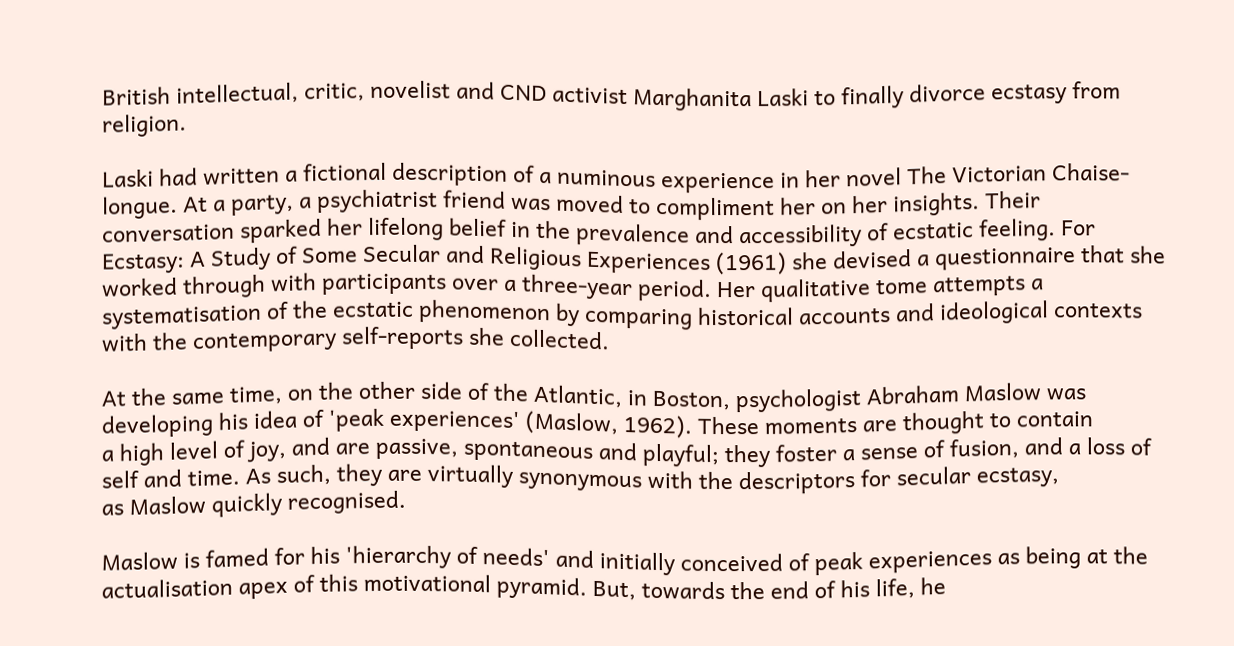British intellectual, critic, novelist and CND activist Marghanita Laski to finally divorce ecstasy from religion.

Laski had written a fictional description of a numinous experience in her novel The Victorian Chaise-longue. At a party, a psychiatrist friend was moved to compliment her on her insights. Their conversation sparked her lifelong belief in the prevalence and accessibility of ecstatic feeling. For Ecstasy: A Study of Some Secular and Religious Experiences (1961) she devised a questionnaire that she worked through with participants over a three-year period. Her qualitative tome attempts a systematisation of the ecstatic phenomenon by comparing historical accounts and ideological contexts with the contemporary self-reports she collected.

At the same time, on the other side of the Atlantic, in Boston, psychologist Abraham Maslow was developing his idea of 'peak experiences' (Maslow, 1962). These moments are thought to contain
a high level of joy, and are passive, spontaneous and playful; they foster a sense of fusion, and a loss of self and time. As such, they are virtually synonymous with the descriptors for secular ecstasy,
as Maslow quickly recognised.

Maslow is famed for his 'hierarchy of needs' and initially conceived of peak experiences as being at the actualisation apex of this motivational pyramid. But, towards the end of his life, he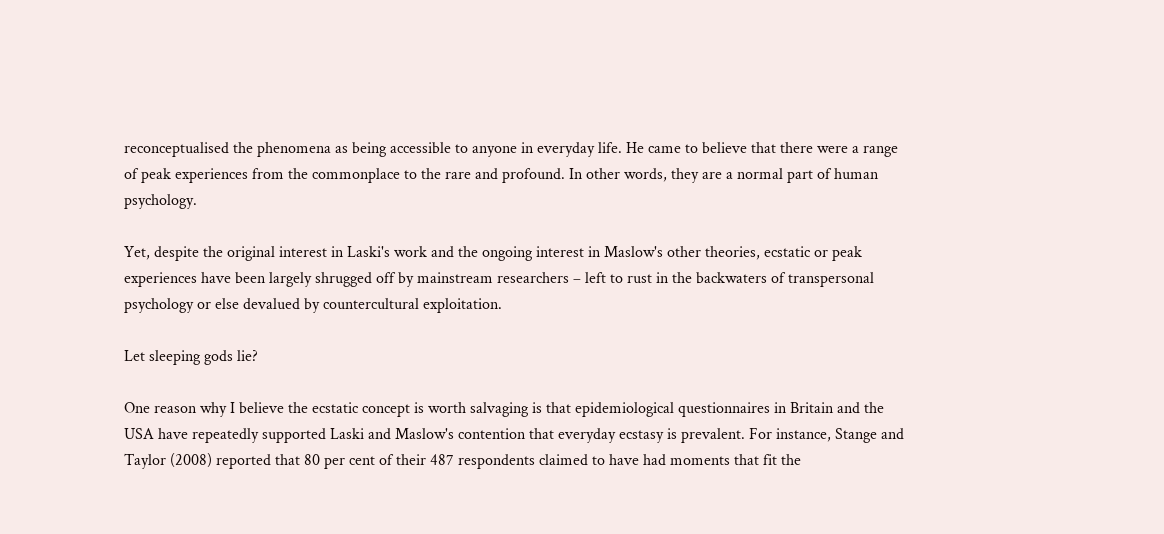reconceptualised the phenomena as being accessible to anyone in everyday life. He came to believe that there were a range of peak experiences from the commonplace to the rare and profound. In other words, they are a normal part of human psychology.

Yet, despite the original interest in Laski's work and the ongoing interest in Maslow's other theories, ecstatic or peak experiences have been largely shrugged off by mainstream researchers – left to rust in the backwaters of transpersonal psychology or else devalued by countercultural exploitation.

Let sleeping gods lie?

One reason why I believe the ecstatic concept is worth salvaging is that epidemiological questionnaires in Britain and the USA have repeatedly supported Laski and Maslow's contention that everyday ecstasy is prevalent. For instance, Stange and Taylor (2008) reported that 80 per cent of their 487 respondents claimed to have had moments that fit the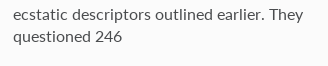ecstatic descriptors outlined earlier. They questioned 246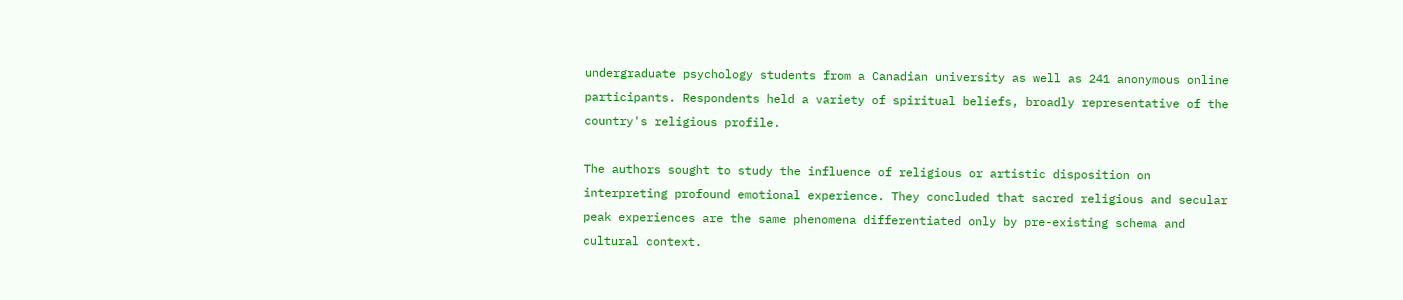undergraduate psychology students from a Canadian university as well as 241 anonymous online participants. Respondents held a variety of spiritual beliefs, broadly representative of the country's religious profile.

The authors sought to study the influence of religious or artistic disposition on interpreting profound emotional experience. They concluded that sacred religious and secular peak experiences are the same phenomena differentiated only by pre-existing schema and cultural context.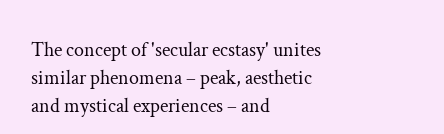The concept of 'secular ecstasy' unites similar phenomena – peak, aesthetic and mystical experiences – and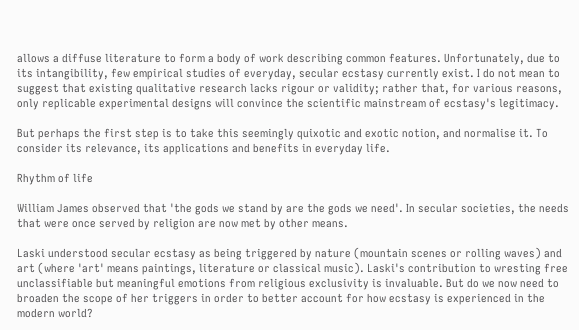allows a diffuse literature to form a body of work describing common features. Unfortunately, due to its intangibility, few empirical studies of everyday, secular ecstasy currently exist. I do not mean to suggest that existing qualitative research lacks rigour or validity; rather that, for various reasons, only replicable experimental designs will convince the scientific mainstream of ecstasy's legitimacy.

But perhaps the first step is to take this seemingly quixotic and exotic notion, and normalise it. To consider its relevance, its applications and benefits in everyday life.

Rhythm of life

William James observed that 'the gods we stand by are the gods we need'. In secular societies, the needs that were once served by religion are now met by other means.

Laski understood secular ecstasy as being triggered by nature (mountain scenes or rolling waves) and art (where 'art' means paintings, literature or classical music). Laski's contribution to wresting free unclassifiable but meaningful emotions from religious exclusivity is invaluable. But do we now need to broaden the scope of her triggers in order to better account for how ecstasy is experienced in the modern world?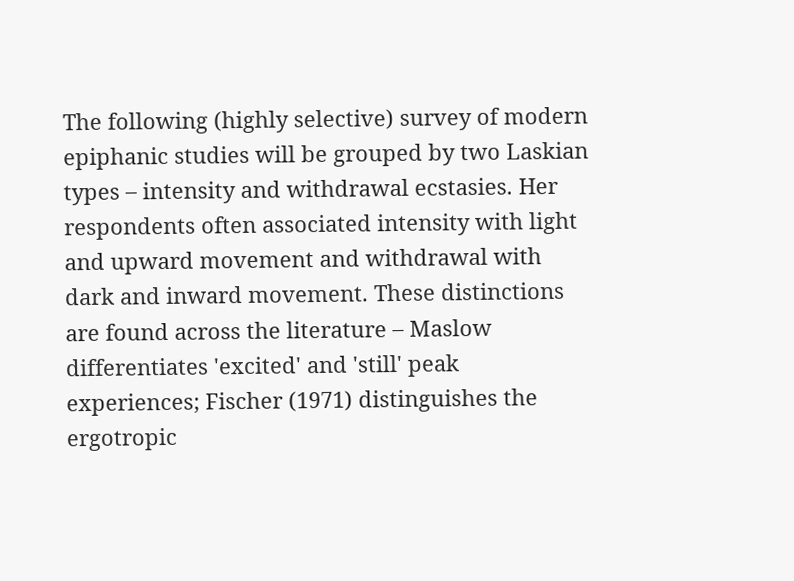The following (highly selective) survey of modern epiphanic studies will be grouped by two Laskian types – intensity and withdrawal ecstasies. Her respondents often associated intensity with light and upward movement and withdrawal with dark and inward movement. These distinctions are found across the literature – Maslow differentiates 'excited' and 'still' peak experiences; Fischer (1971) distinguishes the ergotropic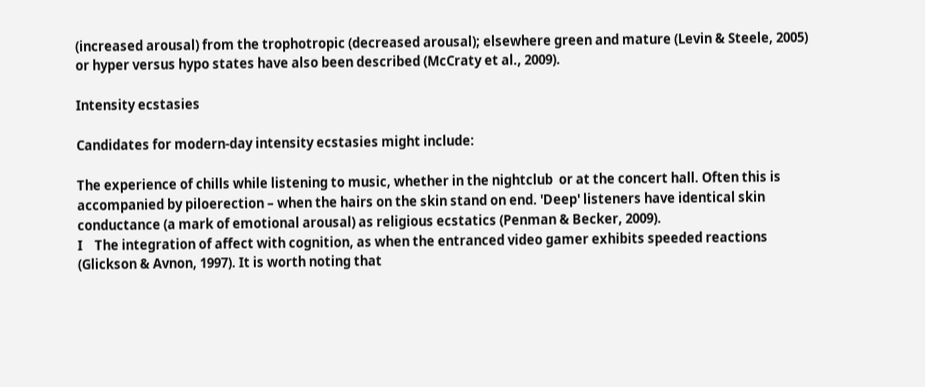(increased arousal) from the trophotropic (decreased arousal); elsewhere green and mature (Levin & Steele, 2005) or hyper versus hypo states have also been described (McCraty et al., 2009).

Intensity ecstasies

Candidates for modern-day intensity ecstasies might include:

The experience of chills while listening to music, whether in the nightclub  or at the concert hall. Often this is accompanied by piloerection – when the hairs on the skin stand on end. 'Deep' listeners have identical skin conductance (a mark of emotional arousal) as religious ecstatics (Penman & Becker, 2009).
I    The integration of affect with cognition, as when the entranced video gamer exhibits speeded reactions (Glickson & Avnon, 1997). It is worth noting that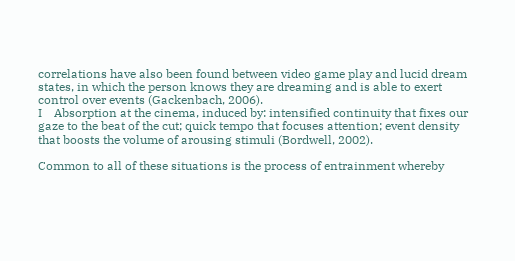correlations have also been found between video game play and lucid dream states, in which the person knows they are dreaming and is able to exert control over events (Gackenbach, 2006).
I    Absorption at the cinema, induced by: intensified continuity that fixes our gaze to the beat of the cut; quick tempo that focuses attention; event density that boosts the volume of arousing stimuli (Bordwell, 2002).

Common to all of these situations is the process of entrainment whereby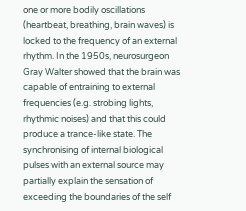one or more bodily oscillations (heartbeat, breathing, brain waves) is locked to the frequency of an external rhythm. In the 1950s, neurosurgeon Gray Walter showed that the brain was capable of entraining to external frequencies (e.g. strobing lights, rhythmic noises) and that this could produce a trance-like state. The synchronising of internal biological pulses with an external source may partially explain the sensation of exceeding the boundaries of the self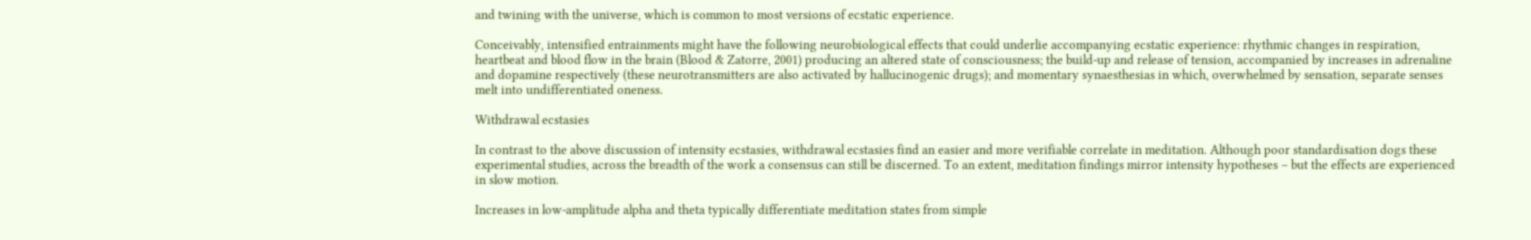and twining with the universe, which is common to most versions of ecstatic experience.

Conceivably, intensified entrainments might have the following neurobiological effects that could underlie accompanying ecstatic experience: rhythmic changes in respiration, heartbeat and blood flow in the brain (Blood & Zatorre, 2001) producing an altered state of consciousness; the build-up and release of tension, accompanied by increases in adrenaline and dopamine respectively (these neurotransmitters are also activated by hallucinogenic drugs); and momentary synaesthesias in which, overwhelmed by sensation, separate senses melt into undifferentiated oneness.

Withdrawal ecstasies

In contrast to the above discussion of intensity ecstasies, withdrawal ecstasies find an easier and more verifiable correlate in meditation. Although poor standardisation dogs these experimental studies, across the breadth of the work a consensus can still be discerned. To an extent, meditation findings mirror intensity hypotheses – but the effects are experienced in slow motion.

Increases in low-amplitude alpha and theta typically differentiate meditation states from simple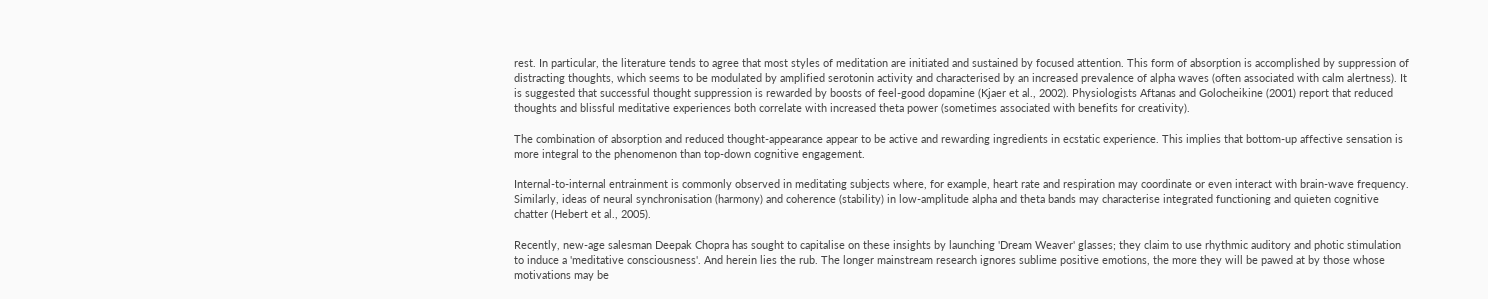rest. In particular, the literature tends to agree that most styles of meditation are initiated and sustained by focused attention. This form of absorption is accomplished by suppression of distracting thoughts, which seems to be modulated by amplified serotonin activity and characterised by an increased prevalence of alpha waves (often associated with calm alertness). It is suggested that successful thought suppression is rewarded by boosts of feel-good dopamine (Kjaer et al., 2002). Physiologists Aftanas and Golocheikine (2001) report that reduced thoughts and blissful meditative experiences both correlate with increased theta power (sometimes associated with benefits for creativity).

The combination of absorption and reduced thought-appearance appear to be active and rewarding ingredients in ecstatic experience. This implies that bottom-up affective sensation is more integral to the phenomenon than top-down cognitive engagement.

Internal-to-internal entrainment is commonly observed in meditating subjects where, for example, heart rate and respiration may coordinate or even interact with brain-wave frequency. Similarly, ideas of neural synchronisation (harmony) and coherence (stability) in low-amplitude alpha and theta bands may characterise integrated functioning and quieten cognitive chatter (Hebert et al., 2005).

Recently, new-age salesman Deepak Chopra has sought to capitalise on these insights by launching 'Dream Weaver' glasses; they claim to use rhythmic auditory and photic stimulation to induce a 'meditative consciousness'. And herein lies the rub. The longer mainstream research ignores sublime positive emotions, the more they will be pawed at by those whose motivations may be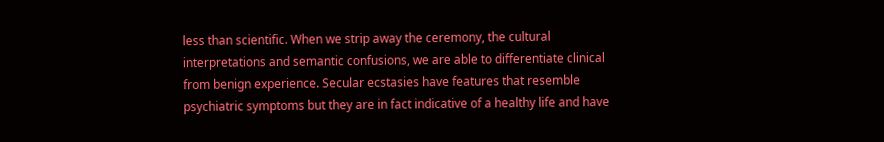less than scientific. When we strip away the ceremony, the cultural interpretations and semantic confusions, we are able to differentiate clinical from benign experience. Secular ecstasies have features that resemble psychiatric symptoms but they are in fact indicative of a healthy life and have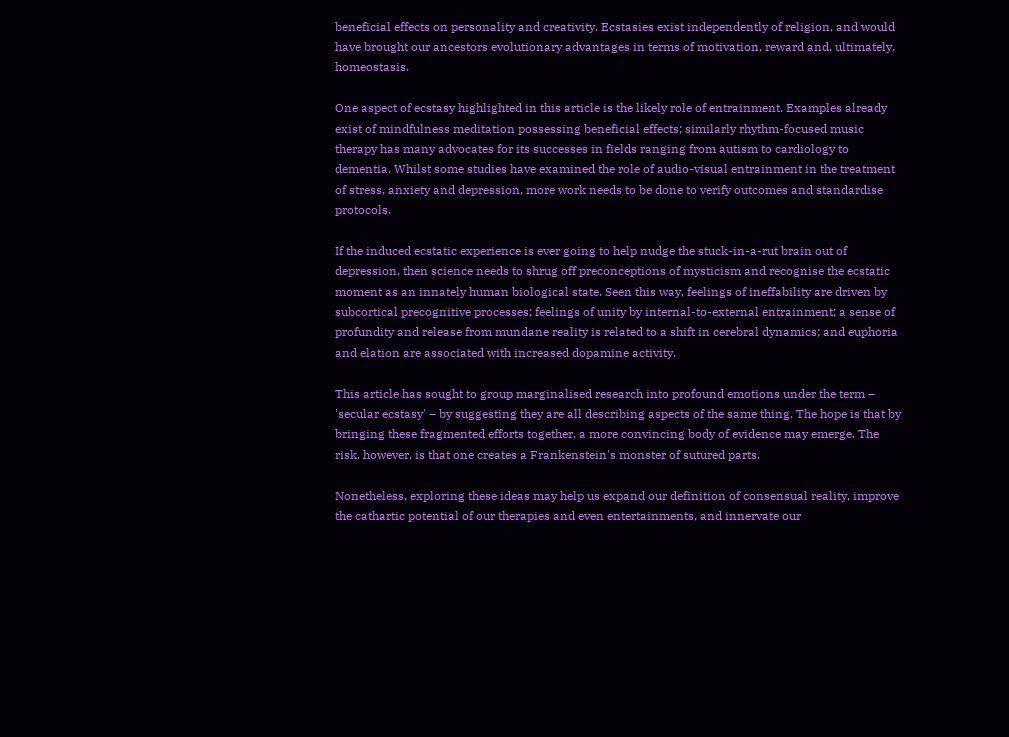beneficial effects on personality and creativity. Ecstasies exist independently of religion, and would have brought our ancestors evolutionary advantages in terms of motivation, reward and, ultimately, homeostasis.

One aspect of ecstasy highlighted in this article is the likely role of entrainment. Examples already exist of mindfulness meditation possessing beneficial effects; similarly rhythm-focused music therapy has many advocates for its successes in fields ranging from autism to cardiology to dementia. Whilst some studies have examined the role of audio-visual entrainment in the treatment of stress, anxiety and depression, more work needs to be done to verify outcomes and standardise protocols.

If the induced ecstatic experience is ever going to help nudge the stuck-in-a-rut brain out of depression, then science needs to shrug off preconceptions of mysticism and recognise the ecstatic moment as an innately human biological state. Seen this way, feelings of ineffability are driven by subcortical precognitive processes; feelings of unity by internal-to-external entrainment; a sense of profundity and release from mundane reality is related to a shift in cerebral dynamics; and euphoria and elation are associated with increased dopamine activity.

This article has sought to group marginalised research into profound emotions under the term – 'secular ecstasy' – by suggesting they are all describing aspects of the same thing. The hope is that by bringing these fragmented efforts together, a more convincing body of evidence may emerge. The risk, however, is that one creates a Frankenstein's monster of sutured parts.

Nonetheless, exploring these ideas may help us expand our definition of consensual reality, improve the cathartic potential of our therapies and even entertainments, and innervate our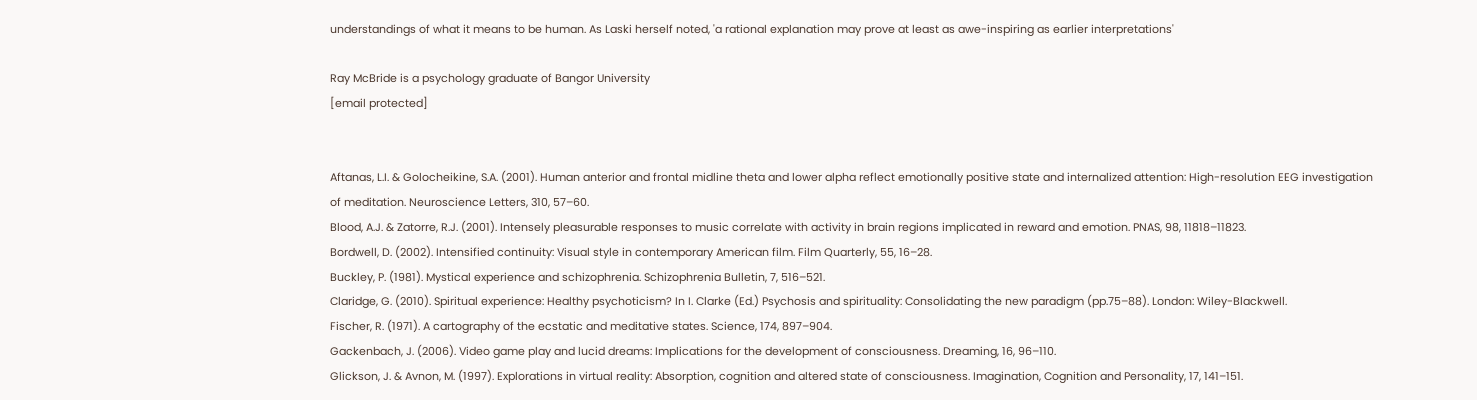understandings of what it means to be human. As Laski herself noted, 'a rational explanation may prove at least as awe-inspiring as earlier interpretations'

Ray McBride is a psychology graduate of Bangor University
[email protected]


Aftanas, L.I. & Golocheikine, S.A. (2001). Human anterior and frontal midline theta and lower alpha reflect emotionally positive state and internalized attention: High-resolution EEG investigation of meditation. Neuroscience Letters, 310, 57–60.
Blood, A.J. & Zatorre, R.J. (2001). Intensely pleasurable responses to music correlate with activity in brain regions implicated in reward and emotion. PNAS, 98, 11818–11823.
Bordwell, D. (2002). Intensified continuity: Visual style in contemporary American film. Film Quarterly, 55, 16–28.
Buckley, P. (1981). Mystical experience and schizophrenia. Schizophrenia Bulletin, 7, 516–521.
Claridge, G. (2010). Spiritual experience: Healthy psychoticism? In I. Clarke (Ed.) Psychosis and spirituality: Consolidating the new paradigm (pp.75–88). London: Wiley-Blackwell.
Fischer, R. (1971). A cartography of the ecstatic and meditative states. Science, 174, 897–904.
Gackenbach, J. (2006). Video game play and lucid dreams: Implications for the development of consciousness. Dreaming, 16, 96–110.
Glickson, J. & Avnon, M. (1997). Explorations in virtual reality: Absorption, cognition and altered state of consciousness. Imagination, Cognition and Personality, 17, 141–151.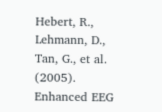Hebert, R., Lehmann, D., Tan, G., et al. (2005). Enhanced EEG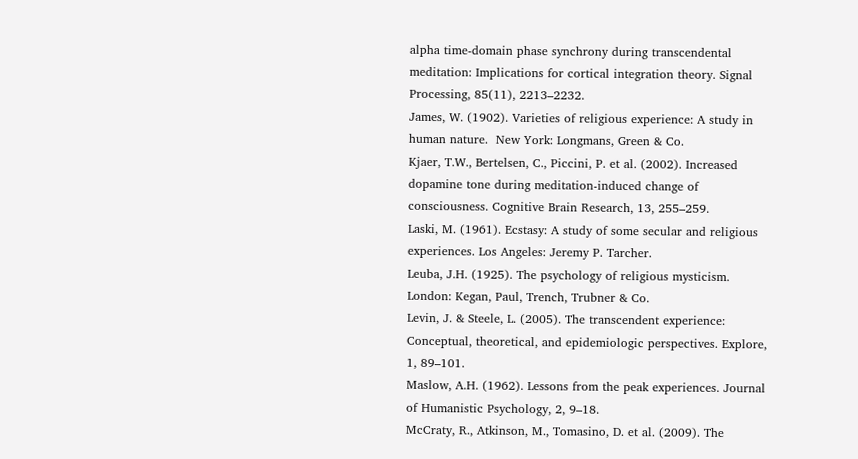alpha time-domain phase synchrony during transcendental meditation: Implications for cortical integration theory. Signal Processing, 85(11), 2213–2232.
James, W. (1902). Varieties of religious experience: A study in human nature.  New York: Longmans, Green & Co.
Kjaer, T.W., Bertelsen, C., Piccini, P. et al. (2002). Increased dopamine tone during meditation-induced change of consciousness. Cognitive Brain Research, 13, 255–259.
Laski, M. (1961). Ecstasy: A study of some secular and religious experiences. Los Angeles: Jeremy P. Tarcher.
Leuba, J.H. (1925). The psychology of religious mysticism. London: Kegan, Paul, Trench, Trubner & Co.
Levin, J. & Steele, L. (2005). The transcendent experience: Conceptual, theoretical, and epidemiologic perspectives. Explore, 1, 89–101.
Maslow, A.H. (1962). Lessons from the peak experiences. Journal of Humanistic Psychology, 2, 9–18.
McCraty, R., Atkinson, M., Tomasino, D. et al. (2009). The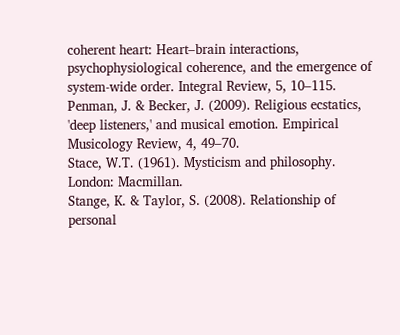coherent heart: Heart–brain interactions, psychophysiological coherence, and the emergence of system-wide order. Integral Review, 5, 10–115.
Penman, J. & Becker, J. (2009). Religious ecstatics, 'deep listeners,' and musical emotion. Empirical Musicology Review, 4, 49–70.
Stace, W.T. (1961). Mysticism and philosophy. London: Macmillan.
Stange, K. & Taylor, S. (2008). Relationship of personal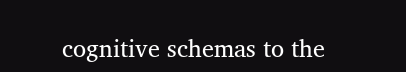cognitive schemas to the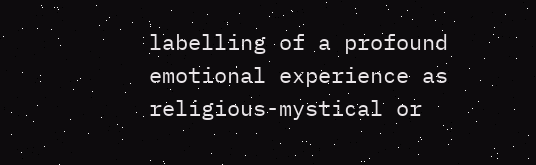labelling of a profound emotional experience as religious-mystical or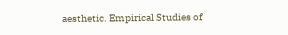aesthetic. Empirical Studies of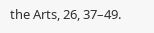the Arts, 26, 37–49.